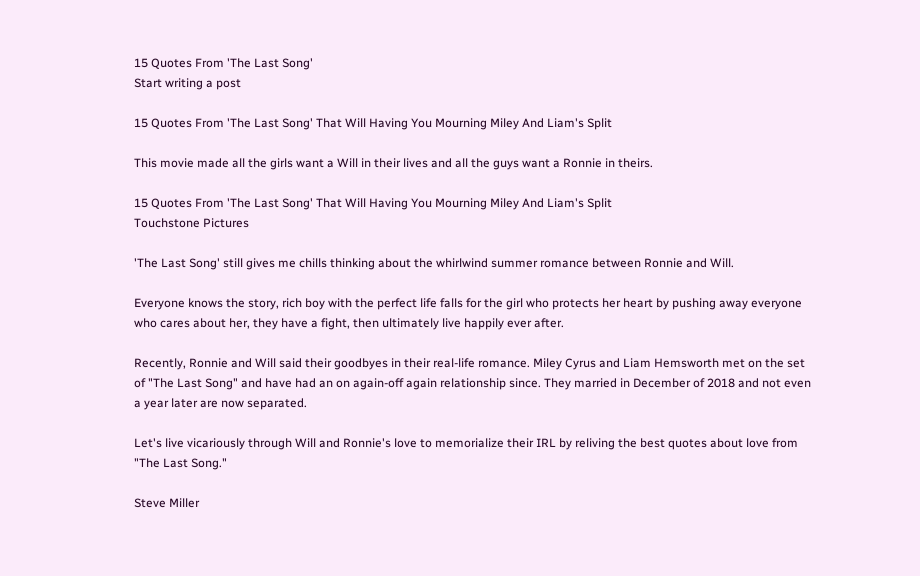15 Quotes From 'The Last Song'
Start writing a post

15 Quotes From 'The Last Song' That Will Having You Mourning Miley And Liam's Split

This movie made all the girls want a Will in their lives and all the guys want a Ronnie in theirs.

15 Quotes From 'The Last Song' That Will Having You Mourning Miley And Liam's Split
Touchstone Pictures

'The Last Song' still gives me chills thinking about the whirlwind summer romance between Ronnie and Will.

Everyone knows the story, rich boy with the perfect life falls for the girl who protects her heart by pushing away everyone who cares about her, they have a fight, then ultimately live happily ever after.

Recently, Ronnie and Will said their goodbyes in their real-life romance. Miley Cyrus and Liam Hemsworth met on the set of "The Last Song" and have had an on again-off again relationship since. They married in December of 2018 and not even a year later are now separated.

Let's live vicariously through Will and Ronnie's love to memorialize their IRL by reliving the best quotes about love from "The Last Song."

Steve Miller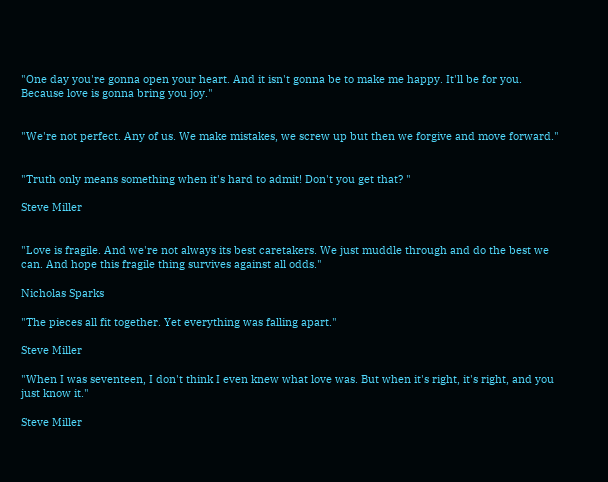"One day you're gonna open your heart. And it isn't gonna be to make me happy. It'll be for you. Because love is gonna bring you joy."


"We're not perfect. Any of us. We make mistakes, we screw up but then we forgive and move forward."


"Truth only means something when it's hard to admit! Don't you get that? "

Steve Miller


"Love is fragile. And we're not always its best caretakers. We just muddle through and do the best we can. And hope this fragile thing survives against all odds."

Nicholas Sparks

"The pieces all fit together. Yet everything was falling apart."

Steve Miller

"When I was seventeen, I don't think I even knew what love was. But when it's right, it's right, and you just know it."

Steve Miller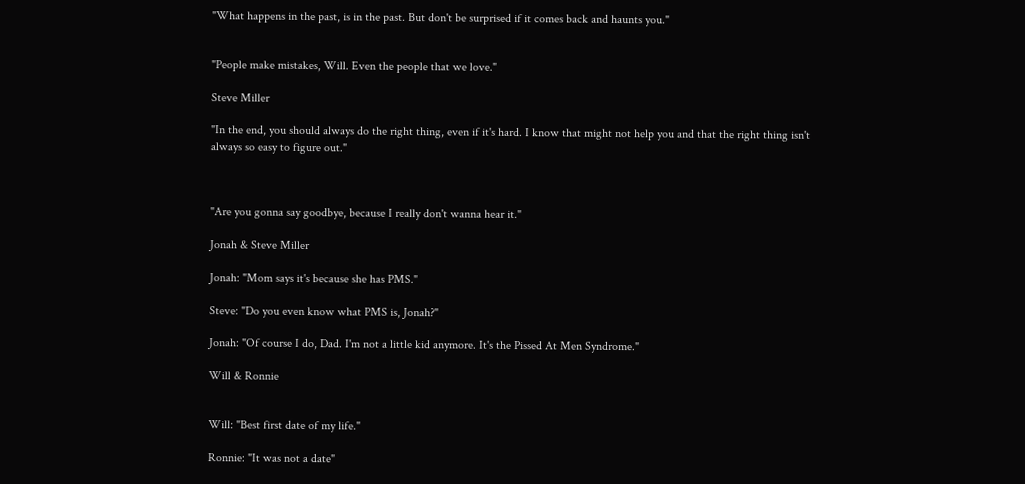"What happens in the past, is in the past. But don't be surprised if it comes back and haunts you."


"People make mistakes, Will. Even the people that we love."

Steve Miller

"In the end, you should always do the right thing, even if it's hard. I know that might not help you and that the right thing isn't always so easy to figure out."



"Are you gonna say goodbye, because I really don't wanna hear it."

Jonah & Steve Miller

Jonah: "Mom says it's because she has PMS."

Steve: "Do you even know what PMS is, Jonah?"

Jonah: "Of course I do, Dad. I'm not a little kid anymore. It's the Pissed At Men Syndrome."

Will & Ronnie


Will: "Best first date of my life."

Ronnie: "It was not a date"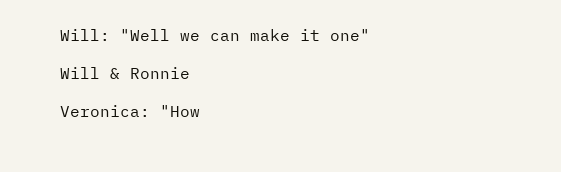Will: "Well we can make it one"

Will & Ronnie

Veronica: "How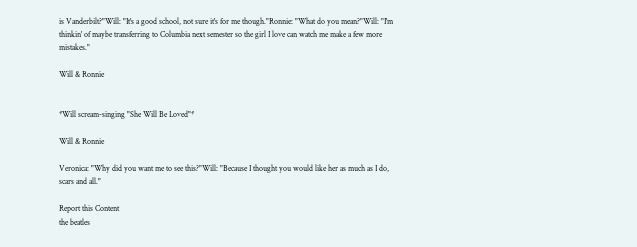is Vanderbilt?"Will: "It's a good school, not sure it's for me though."Ronnie: "What do you mean?"Will: "I'm thinkin' of maybe transferring to Columbia next semester so the girl I love can watch me make a few more mistakes."

Will & Ronnie


*Will scream-singing "She Will Be Loved"*

Will & Ronnie

Veronica: "Why did you want me to see this?"Will: "Because I thought you would like her as much as I do, scars and all."

Report this Content
the beatles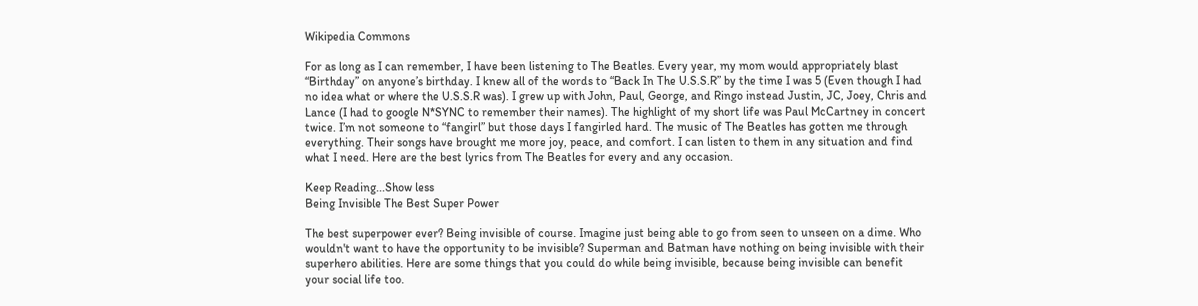Wikipedia Commons

For as long as I can remember, I have been listening to The Beatles. Every year, my mom would appropriately blast “Birthday” on anyone’s birthday. I knew all of the words to “Back In The U.S.S.R” by the time I was 5 (Even though I had no idea what or where the U.S.S.R was). I grew up with John, Paul, George, and Ringo instead Justin, JC, Joey, Chris and Lance (I had to google N*SYNC to remember their names). The highlight of my short life was Paul McCartney in concert twice. I’m not someone to “fangirl” but those days I fangirled hard. The music of The Beatles has gotten me through everything. Their songs have brought me more joy, peace, and comfort. I can listen to them in any situation and find what I need. Here are the best lyrics from The Beatles for every and any occasion.

Keep Reading...Show less
Being Invisible The Best Super Power

The best superpower ever? Being invisible of course. Imagine just being able to go from seen to unseen on a dime. Who wouldn't want to have the opportunity to be invisible? Superman and Batman have nothing on being invisible with their superhero abilities. Here are some things that you could do while being invisible, because being invisible can benefit your social life too.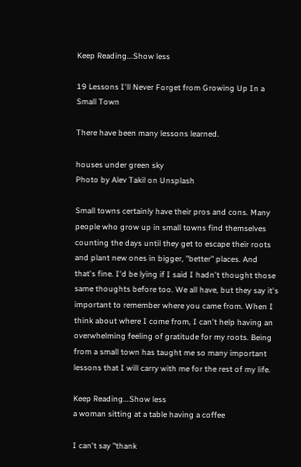Keep Reading...Show less

19 Lessons I'll Never Forget from Growing Up In a Small Town

There have been many lessons learned.

houses under green sky
Photo by Alev Takil on Unsplash

Small towns certainly have their pros and cons. Many people who grow up in small towns find themselves counting the days until they get to escape their roots and plant new ones in bigger, "better" places. And that's fine. I'd be lying if I said I hadn't thought those same thoughts before too. We all have, but they say it's important to remember where you came from. When I think about where I come from, I can't help having an overwhelming feeling of gratitude for my roots. Being from a small town has taught me so many important lessons that I will carry with me for the rest of my life.

Keep Reading...Show less
a woman sitting at a table having a coffee

I can't say "thank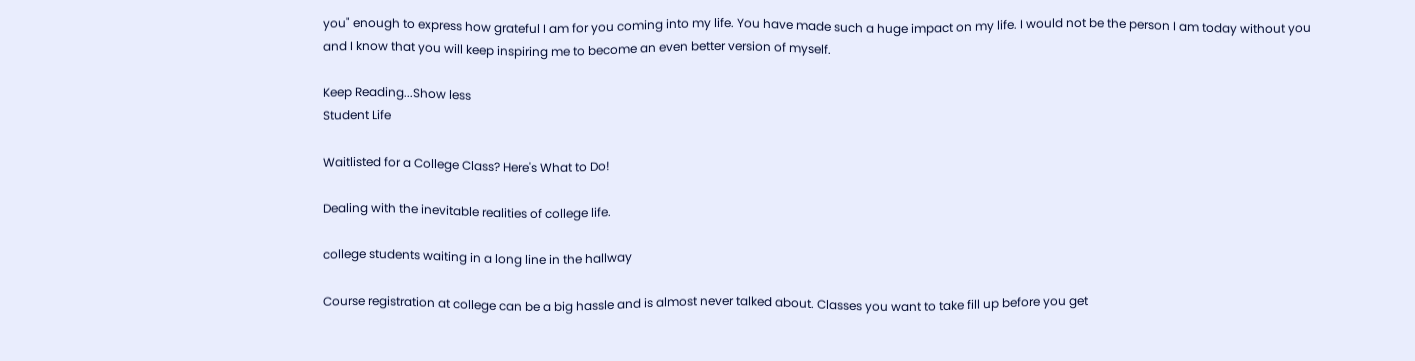you" enough to express how grateful I am for you coming into my life. You have made such a huge impact on my life. I would not be the person I am today without you and I know that you will keep inspiring me to become an even better version of myself.

Keep Reading...Show less
Student Life

Waitlisted for a College Class? Here's What to Do!

Dealing with the inevitable realities of college life.

college students waiting in a long line in the hallway

Course registration at college can be a big hassle and is almost never talked about. Classes you want to take fill up before you get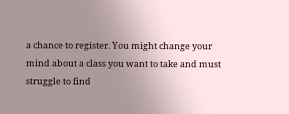a chance to register. You might change your mind about a class you want to take and must struggle to find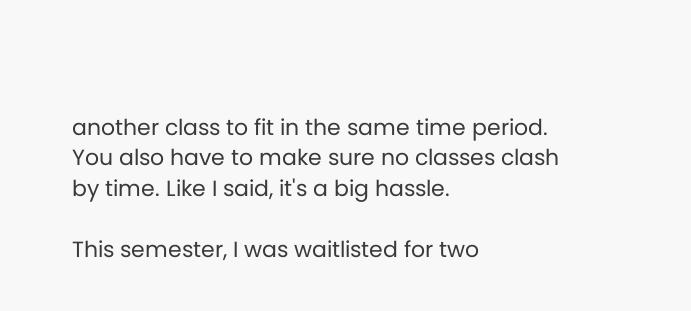another class to fit in the same time period. You also have to make sure no classes clash by time. Like I said, it's a big hassle.

This semester, I was waitlisted for two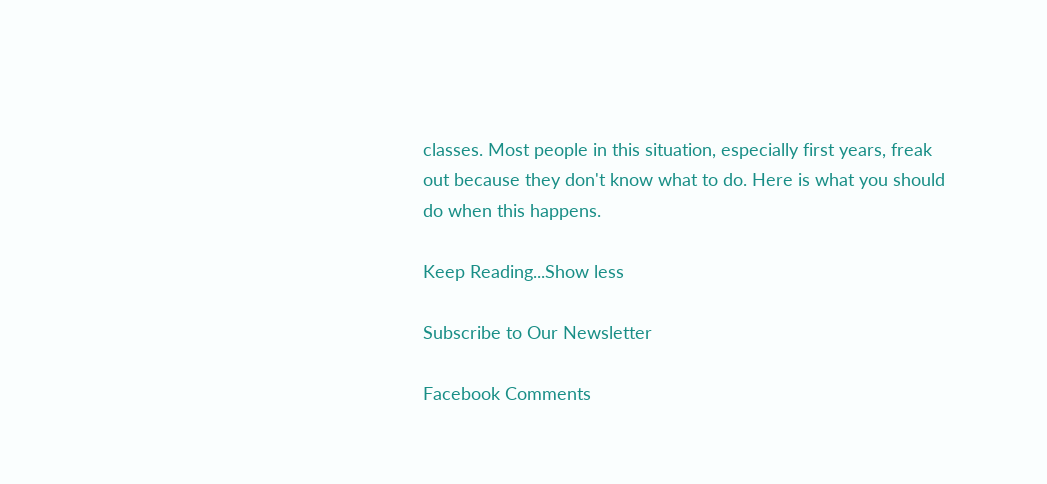classes. Most people in this situation, especially first years, freak out because they don't know what to do. Here is what you should do when this happens.

Keep Reading...Show less

Subscribe to Our Newsletter

Facebook Comments